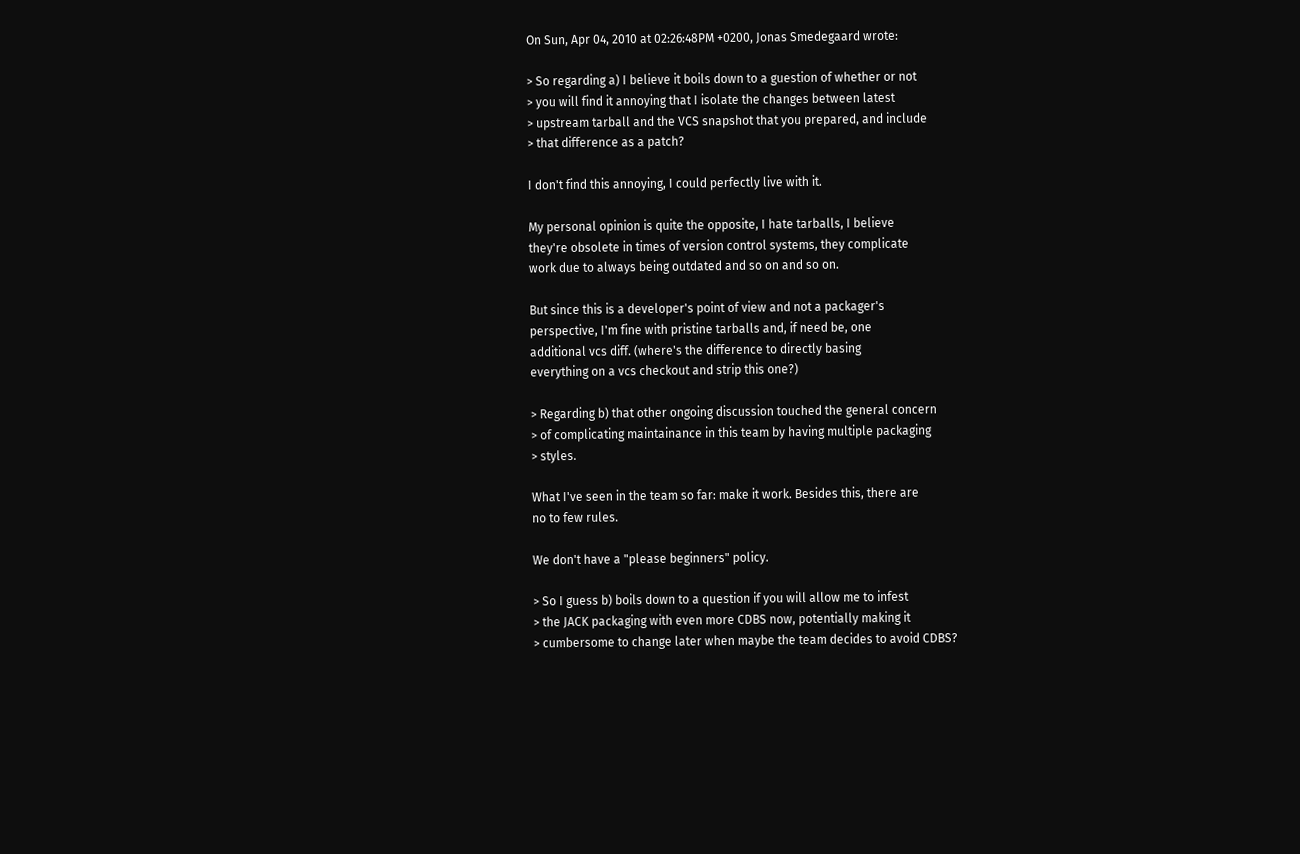On Sun, Apr 04, 2010 at 02:26:48PM +0200, Jonas Smedegaard wrote:

> So regarding a) I believe it boils down to a guestion of whether or not
> you will find it annoying that I isolate the changes between latest
> upstream tarball and the VCS snapshot that you prepared, and include
> that difference as a patch?

I don't find this annoying, I could perfectly live with it.

My personal opinion is quite the opposite, I hate tarballs, I believe
they're obsolete in times of version control systems, they complicate
work due to always being outdated and so on and so on.

But since this is a developer's point of view and not a packager's
perspective, I'm fine with pristine tarballs and, if need be, one
additional vcs diff. (where's the difference to directly basing
everything on a vcs checkout and strip this one?)

> Regarding b) that other ongoing discussion touched the general concern
> of complicating maintainance in this team by having multiple packaging
> styles.

What I've seen in the team so far: make it work. Besides this, there are
no to few rules.

We don't have a "please beginners" policy.

> So I guess b) boils down to a question if you will allow me to infest
> the JACK packaging with even more CDBS now, potentially making it
> cumbersome to change later when maybe the team decides to avoid CDBS?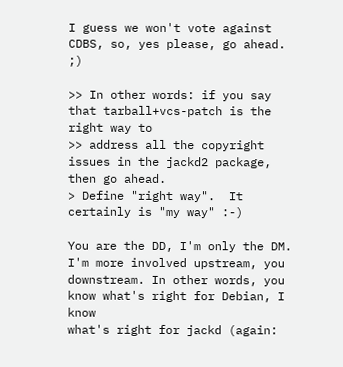I guess we won't vote against CDBS, so, yes please, go ahead. ;)

>> In other words: if you say that tarball+vcs-patch is the right way to
>> address all the copyright issues in the jackd2 package, then go ahead.
> Define "right way".  It certainly is "my way" :-)

You are the DD, I'm only the DM. I'm more involved upstream, you
downstream. In other words, you know what's right for Debian, I know
what's right for jackd (again: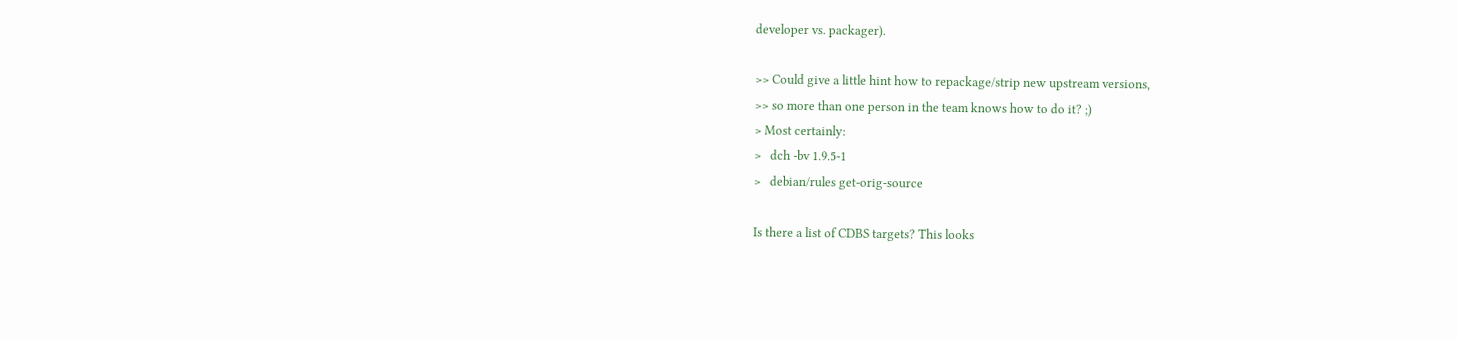developer vs. packager).

>> Could give a little hint how to repackage/strip new upstream versions,
>> so more than one person in the team knows how to do it? ;)
> Most certainly:
>   dch -bv 1.9.5-1
>   debian/rules get-orig-source

Is there a list of CDBS targets? This looks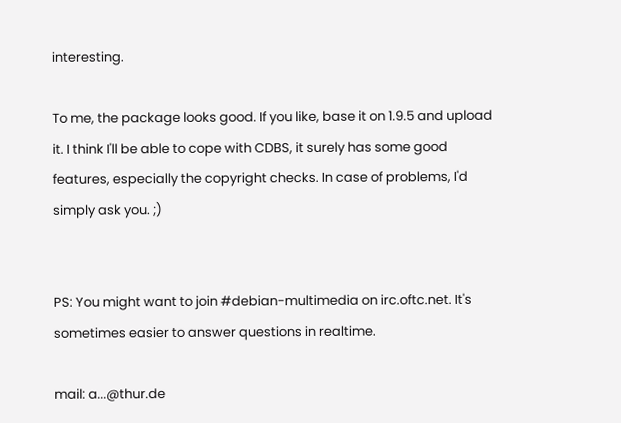interesting.

To me, the package looks good. If you like, base it on 1.9.5 and upload
it. I think I'll be able to cope with CDBS, it surely has some good
features, especially the copyright checks. In case of problems, I'd
simply ask you. ;)


PS: You might want to join #debian-multimedia on irc.oftc.net. It's
sometimes easier to answer questions in realtime.

mail: a...@thur.de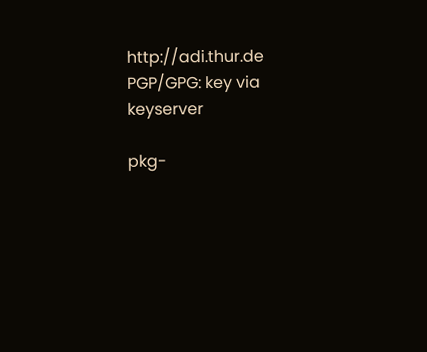http://adi.thur.de      PGP/GPG: key via keyserver

pkg-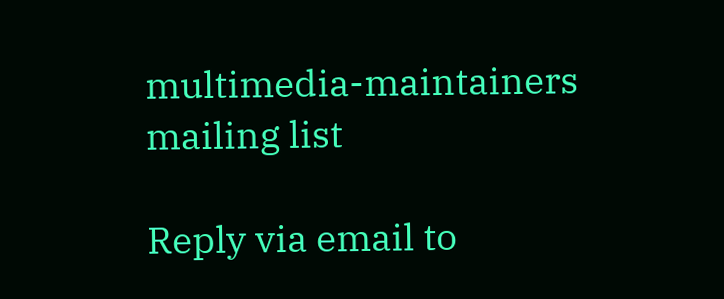multimedia-maintainers mailing list

Reply via email to